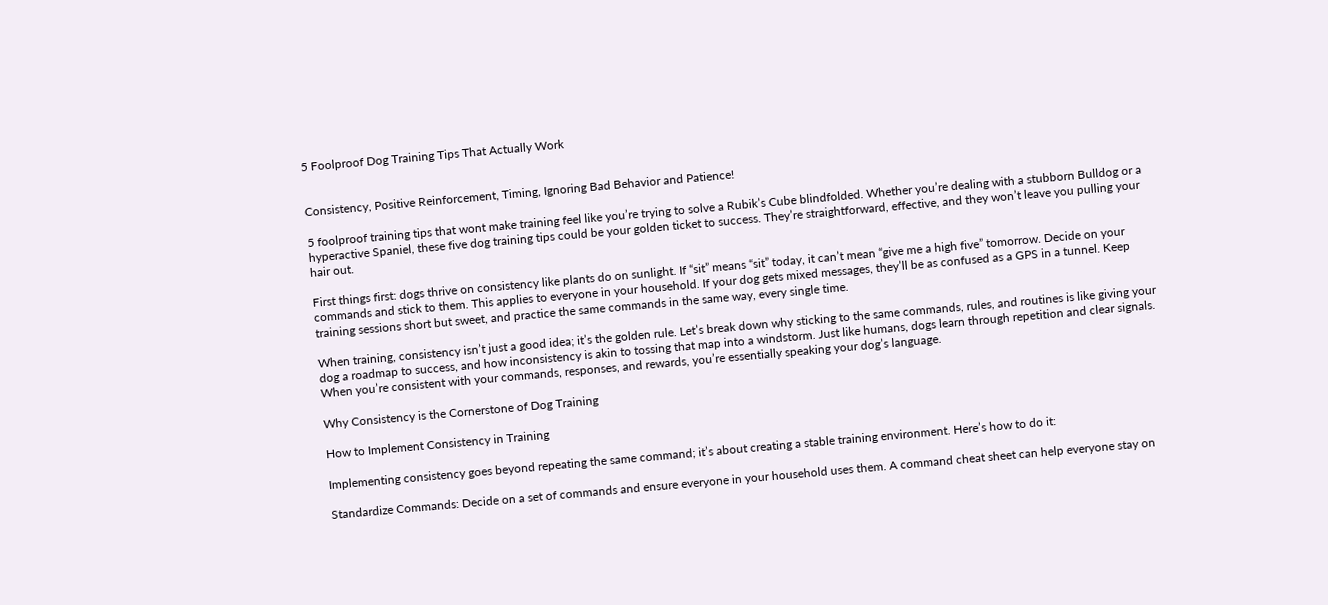5 Foolproof Dog Training Tips That Actually Work


Consistency, Positive Reinforcement, Timing, Ignoring Bad Behavior and Patience!

5 foolproof training tips that wont make training feel like you’re trying to solve a Rubik’s Cube blindfolded. Whether you’re dealing with a stubborn Bulldog or a hyperactive Spaniel, these five dog training tips could be your golden ticket to success. They’re straightforward, effective, and they won’t leave you pulling your hair out.

First things first: dogs thrive on consistency like plants do on sunlight. If “sit” means “sit” today, it can’t mean “give me a high five” tomorrow. Decide on your commands and stick to them. This applies to everyone in your household. If your dog gets mixed messages, they’ll be as confused as a GPS in a tunnel. Keep training sessions short but sweet, and practice the same commands in the same way, every single time.

When training, consistency isn’t just a good idea; it’s the golden rule. Let’s break down why sticking to the same commands, rules, and routines is like giving your dog a roadmap to success, and how inconsistency is akin to tossing that map into a windstorm. Just like humans, dogs learn through repetition and clear signals. When you’re consistent with your commands, responses, and rewards, you’re essentially speaking your dog’s language.

Why Consistency is the Cornerstone of Dog Training

How to Implement Consistency in Training

Implementing consistency goes beyond repeating the same command; it’s about creating a stable training environment. Here’s how to do it:

Standardize Commands: Decide on a set of commands and ensure everyone in your household uses them. A command cheat sheet can help everyone stay on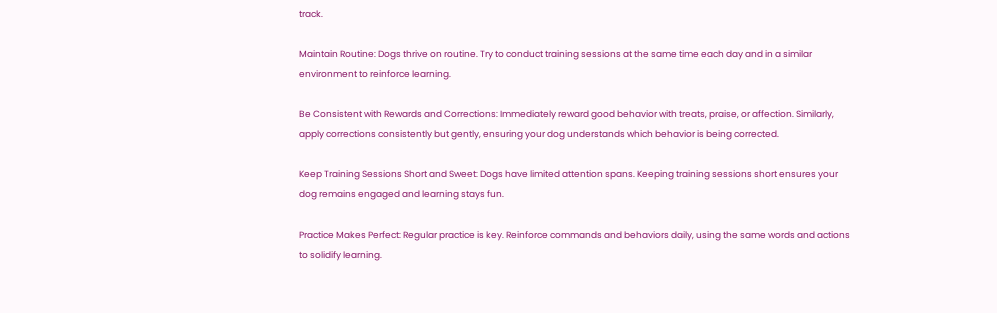track.

Maintain Routine: Dogs thrive on routine. Try to conduct training sessions at the same time each day and in a similar environment to reinforce learning.

Be Consistent with Rewards and Corrections: Immediately reward good behavior with treats, praise, or affection. Similarly, apply corrections consistently but gently, ensuring your dog understands which behavior is being corrected.

Keep Training Sessions Short and Sweet: Dogs have limited attention spans. Keeping training sessions short ensures your dog remains engaged and learning stays fun.

Practice Makes Perfect: Regular practice is key. Reinforce commands and behaviors daily, using the same words and actions to solidify learning.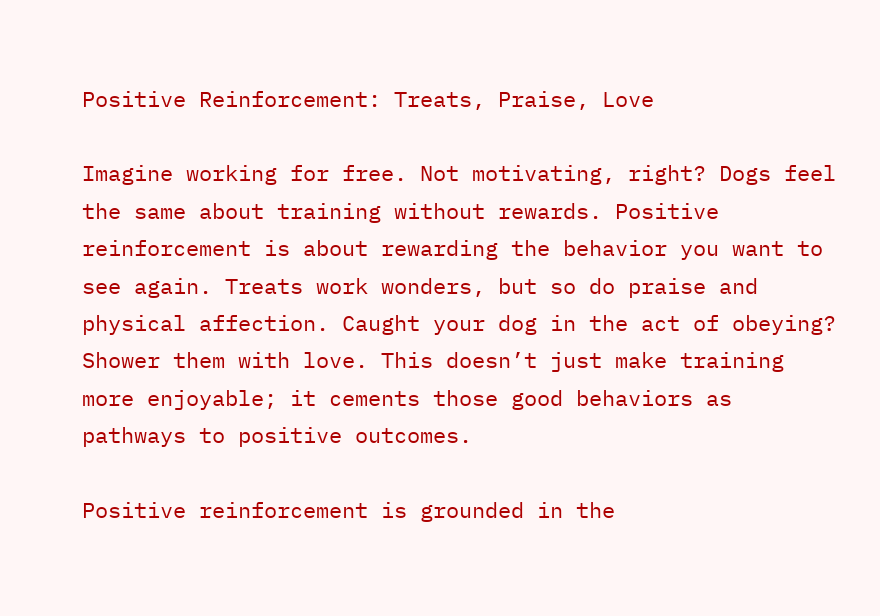Positive Reinforcement: Treats, Praise, Love

Imagine working for free. Not motivating, right? Dogs feel the same about training without rewards. Positive reinforcement is about rewarding the behavior you want to see again. Treats work wonders, but so do praise and physical affection. Caught your dog in the act of obeying? Shower them with love. This doesn’t just make training more enjoyable; it cements those good behaviors as pathways to positive outcomes.

Positive reinforcement is grounded in the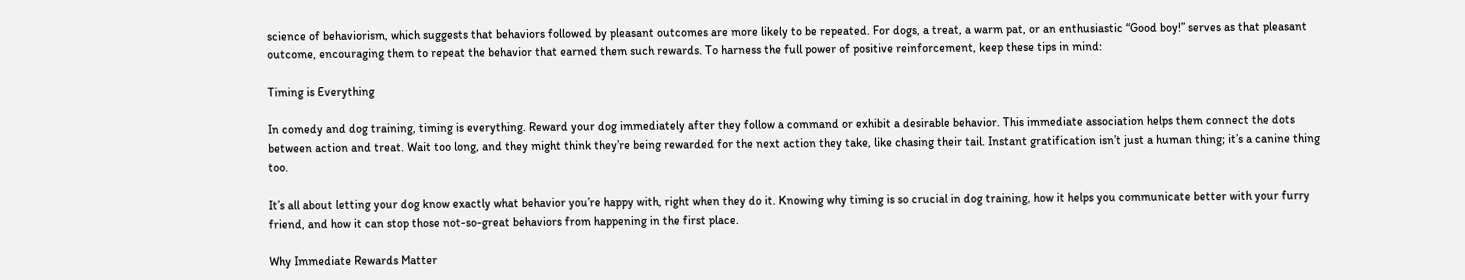science of behaviorism, which suggests that behaviors followed by pleasant outcomes are more likely to be repeated. For dogs, a treat, a warm pat, or an enthusiastic “Good boy!” serves as that pleasant outcome, encouraging them to repeat the behavior that earned them such rewards. To harness the full power of positive reinforcement, keep these tips in mind:

Timing is Everything

In comedy and dog training, timing is everything. Reward your dog immediately after they follow a command or exhibit a desirable behavior. This immediate association helps them connect the dots between action and treat. Wait too long, and they might think they’re being rewarded for the next action they take, like chasing their tail. Instant gratification isn’t just a human thing; it’s a canine thing too.

It’s all about letting your dog know exactly what behavior you’re happy with, right when they do it. Knowing why timing is so crucial in dog training, how it helps you communicate better with your furry friend, and how it can stop those not-so-great behaviors from happening in the first place.

Why Immediate Rewards Matter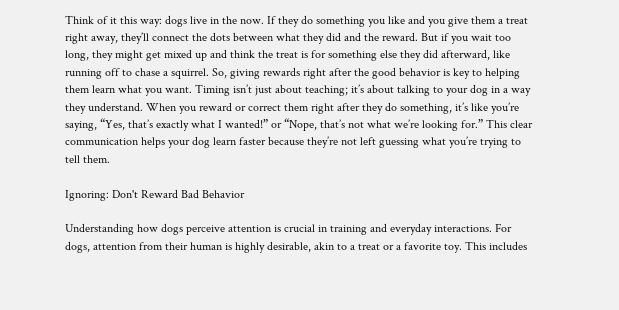Think of it this way: dogs live in the now. If they do something you like and you give them a treat right away, they’ll connect the dots between what they did and the reward. But if you wait too long, they might get mixed up and think the treat is for something else they did afterward, like running off to chase a squirrel. So, giving rewards right after the good behavior is key to helping them learn what you want. Timing isn’t just about teaching; it’s about talking to your dog in a way they understand. When you reward or correct them right after they do something, it’s like you’re saying, “Yes, that’s exactly what I wanted!” or “Nope, that’s not what we’re looking for.” This clear communication helps your dog learn faster because they’re not left guessing what you’re trying to tell them.

Ignoring: Don't Reward Bad Behavior

Understanding how dogs perceive attention is crucial in training and everyday interactions. For dogs, attention from their human is highly desirable, akin to a treat or a favorite toy. This includes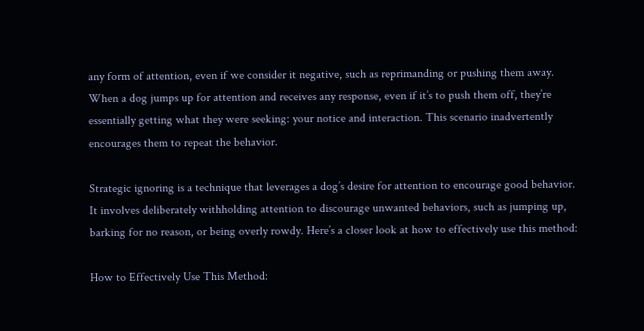any form of attention, even if we consider it negative, such as reprimanding or pushing them away. When a dog jumps up for attention and receives any response, even if it’s to push them off, they’re essentially getting what they were seeking: your notice and interaction. This scenario inadvertently encourages them to repeat the behavior.

Strategic ignoring is a technique that leverages a dog’s desire for attention to encourage good behavior. It involves deliberately withholding attention to discourage unwanted behaviors, such as jumping up, barking for no reason, or being overly rowdy. Here’s a closer look at how to effectively use this method:

How to Effectively Use This Method: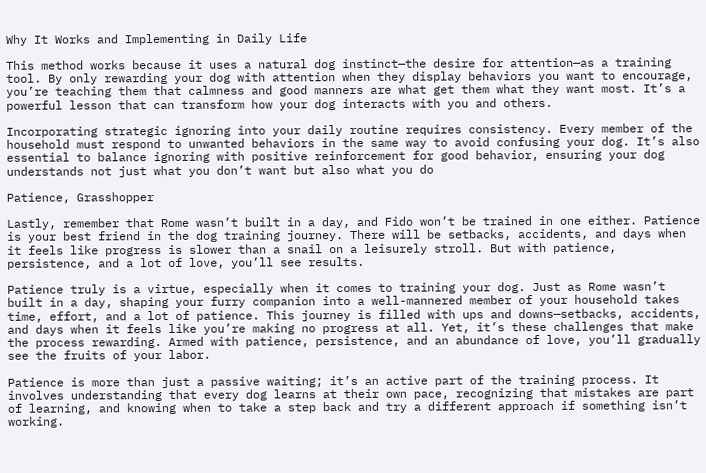Why It Works and Implementing in Daily Life

This method works because it uses a natural dog instinct—the desire for attention—as a training tool. By only rewarding your dog with attention when they display behaviors you want to encourage, you’re teaching them that calmness and good manners are what get them what they want most. It’s a powerful lesson that can transform how your dog interacts with you and others.

Incorporating strategic ignoring into your daily routine requires consistency. Every member of the household must respond to unwanted behaviors in the same way to avoid confusing your dog. It’s also essential to balance ignoring with positive reinforcement for good behavior, ensuring your dog understands not just what you don’t want but also what you do

Patience, Grasshopper

Lastly, remember that Rome wasn’t built in a day, and Fido won’t be trained in one either. Patience is your best friend in the dog training journey. There will be setbacks, accidents, and days when it feels like progress is slower than a snail on a leisurely stroll. But with patience, persistence, and a lot of love, you’ll see results.

Patience truly is a virtue, especially when it comes to training your dog. Just as Rome wasn’t built in a day, shaping your furry companion into a well-mannered member of your household takes time, effort, and a lot of patience. This journey is filled with ups and downs—setbacks, accidents, and days when it feels like you’re making no progress at all. Yet, it’s these challenges that make the process rewarding. Armed with patience, persistence, and an abundance of love, you’ll gradually see the fruits of your labor.

Patience is more than just a passive waiting; it’s an active part of the training process. It involves understanding that every dog learns at their own pace, recognizing that mistakes are part of learning, and knowing when to take a step back and try a different approach if something isn’t working.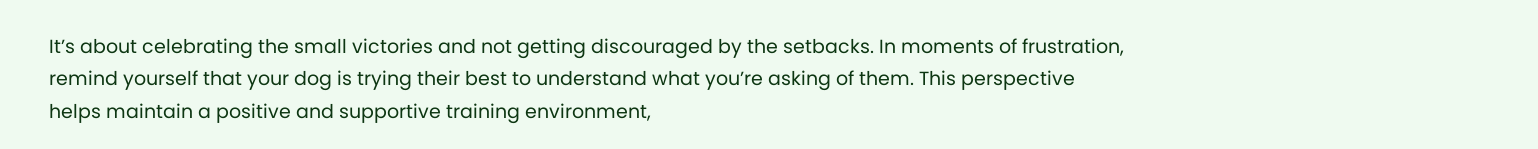It’s about celebrating the small victories and not getting discouraged by the setbacks. In moments of frustration, remind yourself that your dog is trying their best to understand what you’re asking of them. This perspective helps maintain a positive and supportive training environment,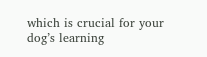which is crucial for your dog’s learning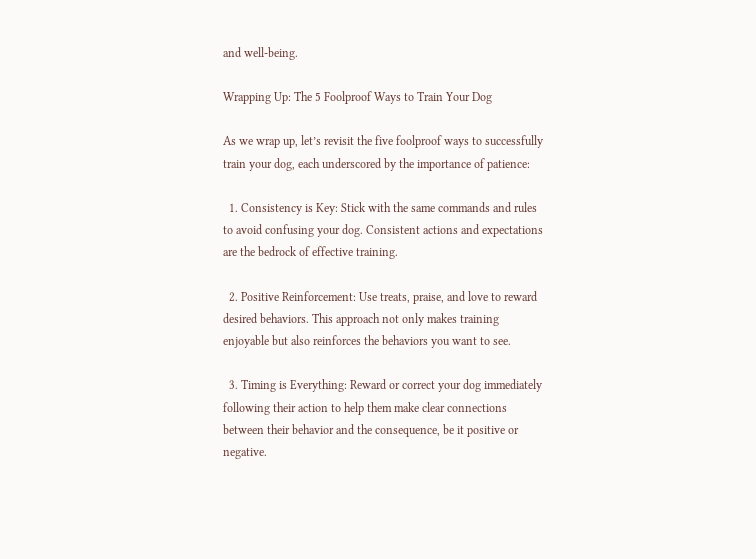and well-being.

Wrapping Up: The 5 Foolproof Ways to Train Your Dog

As we wrap up, let’s revisit the five foolproof ways to successfully train your dog, each underscored by the importance of patience:

  1. Consistency is Key: Stick with the same commands and rules to avoid confusing your dog. Consistent actions and expectations are the bedrock of effective training.

  2. Positive Reinforcement: Use treats, praise, and love to reward desired behaviors. This approach not only makes training enjoyable but also reinforces the behaviors you want to see.

  3. Timing is Everything: Reward or correct your dog immediately following their action to help them make clear connections between their behavior and the consequence, be it positive or negative.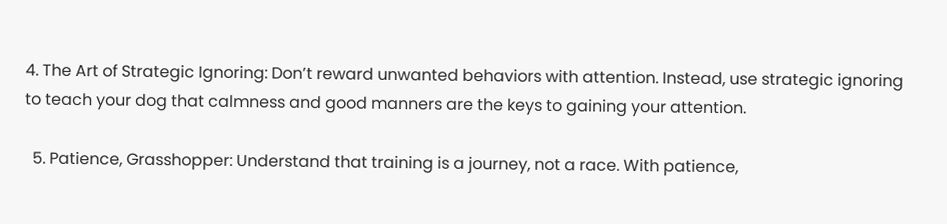4. The Art of Strategic Ignoring: Don’t reward unwanted behaviors with attention. Instead, use strategic ignoring to teach your dog that calmness and good manners are the keys to gaining your attention.

  5. Patience, Grasshopper: Understand that training is a journey, not a race. With patience,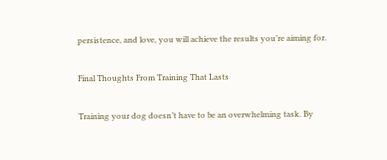persistence, and love, you will achieve the results you’re aiming for.

Final Thoughts From Training That Lasts

Training your dog doesn’t have to be an overwhelming task. By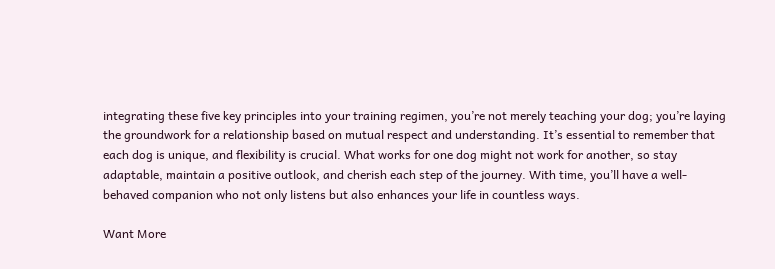integrating these five key principles into your training regimen, you’re not merely teaching your dog; you’re laying the groundwork for a relationship based on mutual respect and understanding. It’s essential to remember that each dog is unique, and flexibility is crucial. What works for one dog might not work for another, so stay adaptable, maintain a positive outlook, and cherish each step of the journey. With time, you’ll have a well-behaved companion who not only listens but also enhances your life in countless ways.

Want More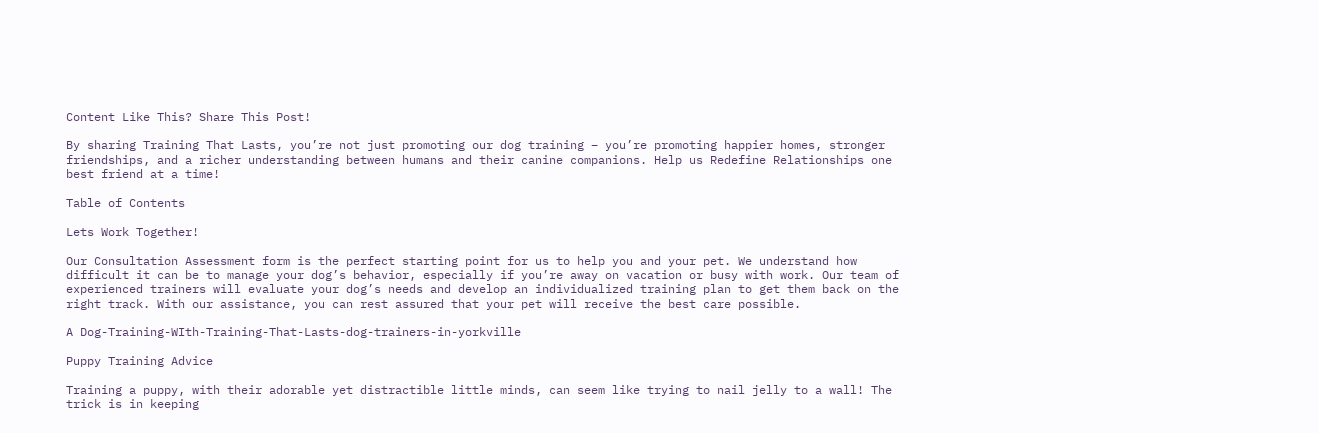Content Like This? Share This Post!

By sharing Training That Lasts, you’re not just promoting our dog training – you’re promoting happier homes, stronger friendships, and a richer understanding between humans and their canine companions. Help us Redefine Relationships one best friend at a time!

Table of Contents

Lets Work Together!

Our Consultation Assessment form is the perfect starting point for us to help you and your pet. We understand how difficult it can be to manage your dog’s behavior, especially if you’re away on vacation or busy with work. Our team of experienced trainers will evaluate your dog’s needs and develop an individualized training plan to get them back on the right track. With our assistance, you can rest assured that your pet will receive the best care possible.

A Dog-Training-WIth-Training-That-Lasts-dog-trainers-in-yorkville

Puppy Training Advice

Training a puppy, with their adorable yet distractible little minds, can seem like trying to nail jelly to a wall! The trick is in keeping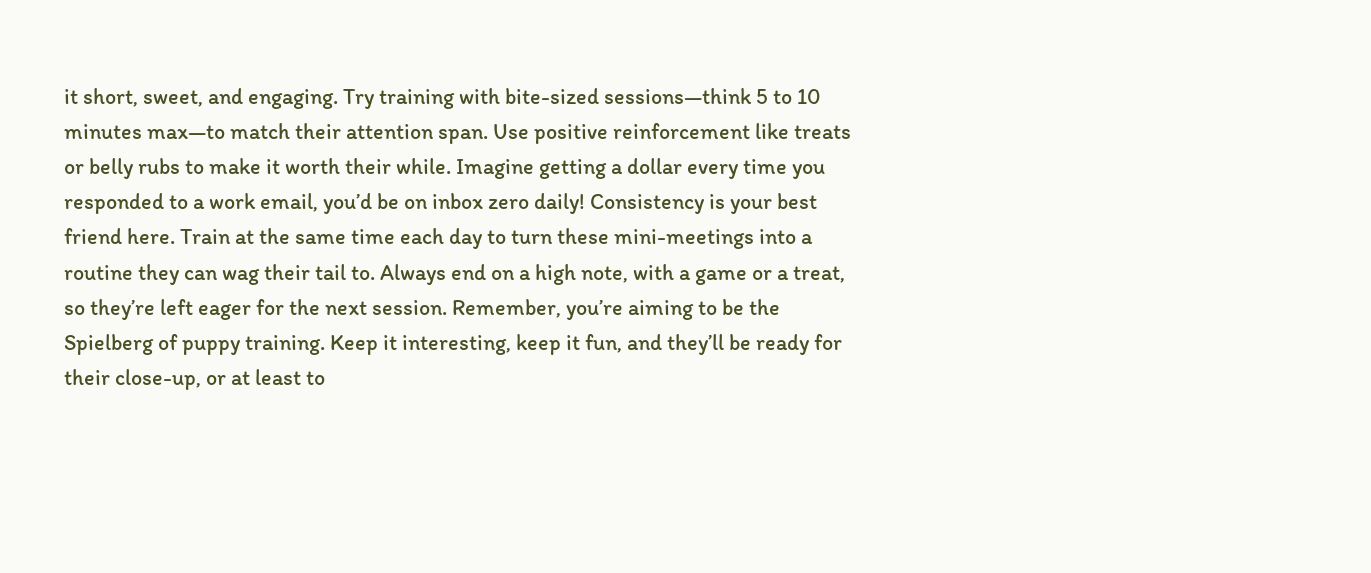it short, sweet, and engaging. Try training with bite-sized sessions—think 5 to 10 minutes max—to match their attention span. Use positive reinforcement like treats or belly rubs to make it worth their while. Imagine getting a dollar every time you responded to a work email, you’d be on inbox zero daily! Consistency is your best friend here. Train at the same time each day to turn these mini-meetings into a routine they can wag their tail to. Always end on a high note, with a game or a treat, so they’re left eager for the next session. Remember, you’re aiming to be the Spielberg of puppy training. Keep it interesting, keep it fun, and they’ll be ready for their close-up, or at least to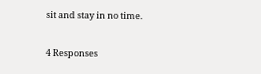sit and stay in no time.


4 Responses